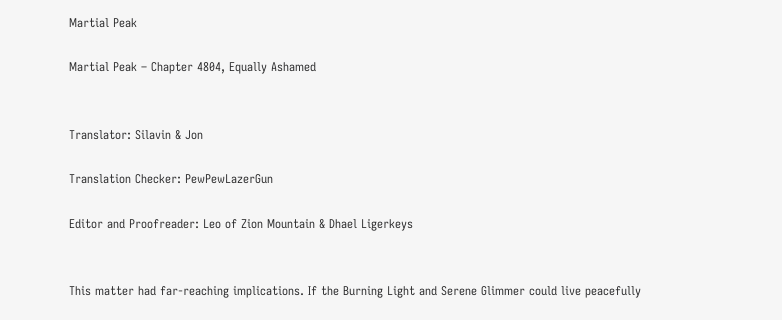Martial Peak

Martial Peak – Chapter 4804, Equally Ashamed


Translator: Silavin & Jon

Translation Checker: PewPewLazerGun

Editor and Proofreader: Leo of Zion Mountain & Dhael Ligerkeys


This matter had far-reaching implications. If the Burning Light and Serene Glimmer could live peacefully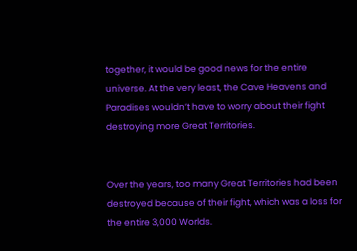together, it would be good news for the entire universe. At the very least, the Cave Heavens and Paradises wouldn’t have to worry about their fight destroying more Great Territories.


Over the years, too many Great Territories had been destroyed because of their fight, which was a loss for the entire 3,000 Worlds.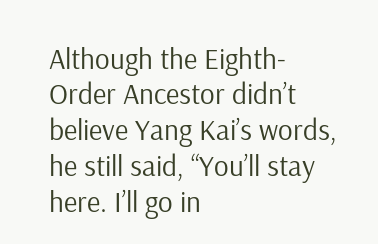Although the Eighth-Order Ancestor didn’t believe Yang Kai’s words, he still said, “You’ll stay here. I’ll go in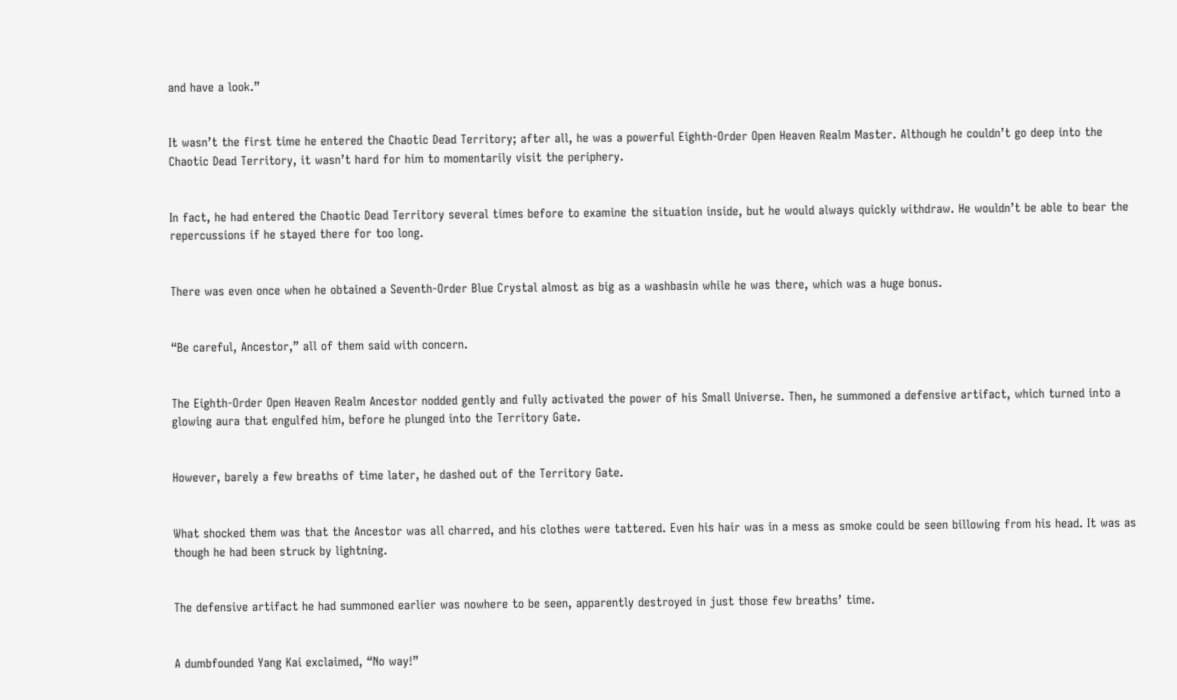and have a look.”


It wasn’t the first time he entered the Chaotic Dead Territory; after all, he was a powerful Eighth-Order Open Heaven Realm Master. Although he couldn’t go deep into the Chaotic Dead Territory, it wasn’t hard for him to momentarily visit the periphery.


In fact, he had entered the Chaotic Dead Territory several times before to examine the situation inside, but he would always quickly withdraw. He wouldn’t be able to bear the repercussions if he stayed there for too long.


There was even once when he obtained a Seventh-Order Blue Crystal almost as big as a washbasin while he was there, which was a huge bonus.


“Be careful, Ancestor,” all of them said with concern.


The Eighth-Order Open Heaven Realm Ancestor nodded gently and fully activated the power of his Small Universe. Then, he summoned a defensive artifact, which turned into a glowing aura that engulfed him, before he plunged into the Territory Gate.


However, barely a few breaths of time later, he dashed out of the Territory Gate.


What shocked them was that the Ancestor was all charred, and his clothes were tattered. Even his hair was in a mess as smoke could be seen billowing from his head. It was as though he had been struck by lightning.


The defensive artifact he had summoned earlier was nowhere to be seen, apparently destroyed in just those few breaths’ time.


A dumbfounded Yang Kai exclaimed, “No way!”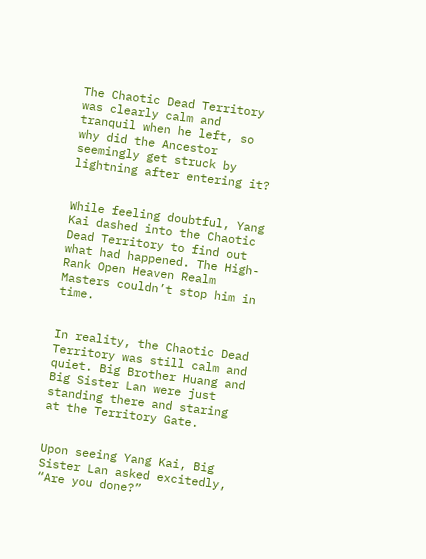The Chaotic Dead Territory was clearly calm and tranquil when he left, so why did the Ancestor seemingly get struck by lightning after entering it?


While feeling doubtful, Yang Kai dashed into the Chaotic Dead Territory to find out what had happened. The High-Rank Open Heaven Realm Masters couldn’t stop him in time.


In reality, the Chaotic Dead Territory was still calm and quiet. Big Brother Huang and Big Sister Lan were just standing there and staring at the Territory Gate.


Upon seeing Yang Kai, Big Sister Lan asked excitedly, “Are you done?”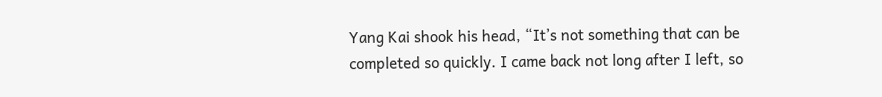Yang Kai shook his head, “It’s not something that can be completed so quickly. I came back not long after I left, so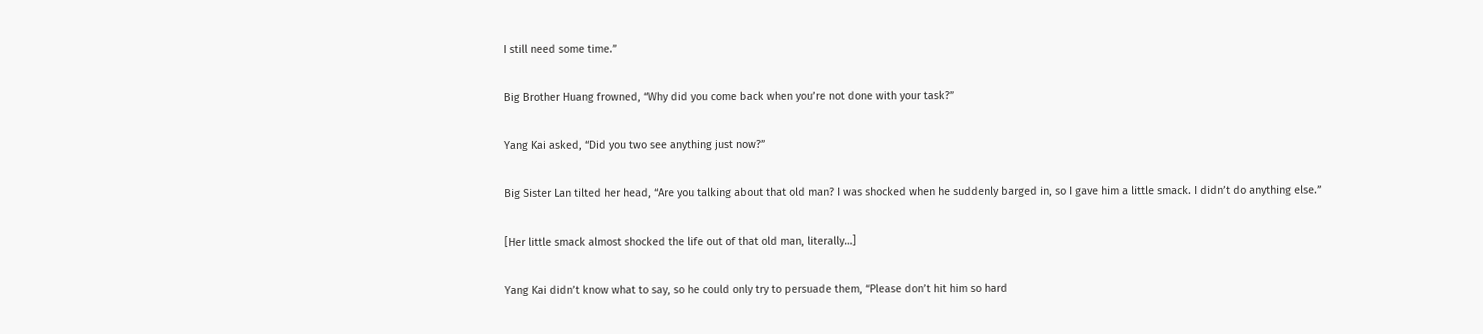I still need some time.”


Big Brother Huang frowned, “Why did you come back when you’re not done with your task?”


Yang Kai asked, “Did you two see anything just now?”


Big Sister Lan tilted her head, “Are you talking about that old man? I was shocked when he suddenly barged in, so I gave him a little smack. I didn’t do anything else.”


[Her little smack almost shocked the life out of that old man, literally…]


Yang Kai didn’t know what to say, so he could only try to persuade them, “Please don’t hit him so hard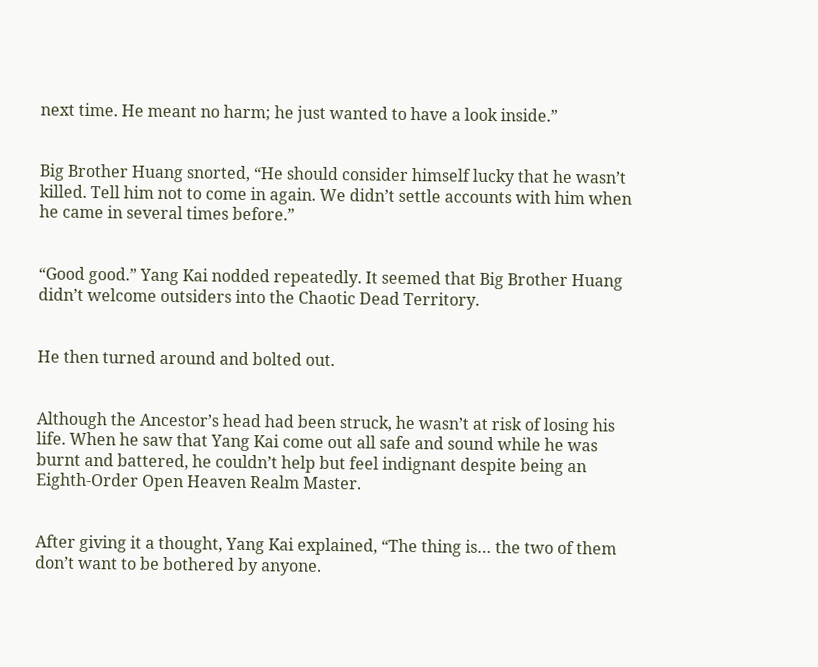next time. He meant no harm; he just wanted to have a look inside.”


Big Brother Huang snorted, “He should consider himself lucky that he wasn’t killed. Tell him not to come in again. We didn’t settle accounts with him when he came in several times before.”


“Good good.” Yang Kai nodded repeatedly. It seemed that Big Brother Huang didn’t welcome outsiders into the Chaotic Dead Territory.


He then turned around and bolted out.


Although the Ancestor’s head had been struck, he wasn’t at risk of losing his life. When he saw that Yang Kai come out all safe and sound while he was burnt and battered, he couldn’t help but feel indignant despite being an Eighth-Order Open Heaven Realm Master.


After giving it a thought, Yang Kai explained, “The thing is… the two of them don’t want to be bothered by anyone.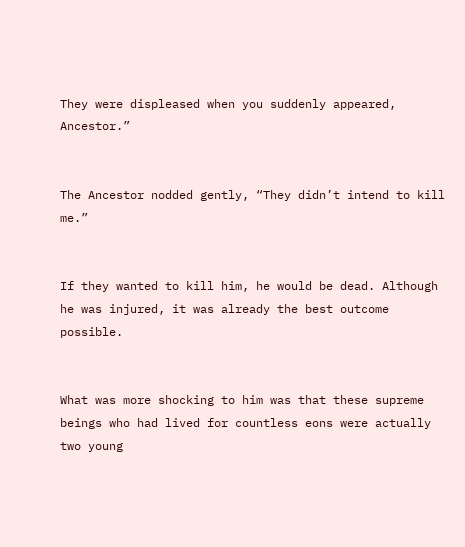They were displeased when you suddenly appeared, Ancestor.”


The Ancestor nodded gently, “They didn’t intend to kill me.”


If they wanted to kill him, he would be dead. Although he was injured, it was already the best outcome possible.


What was more shocking to him was that these supreme beings who had lived for countless eons were actually two young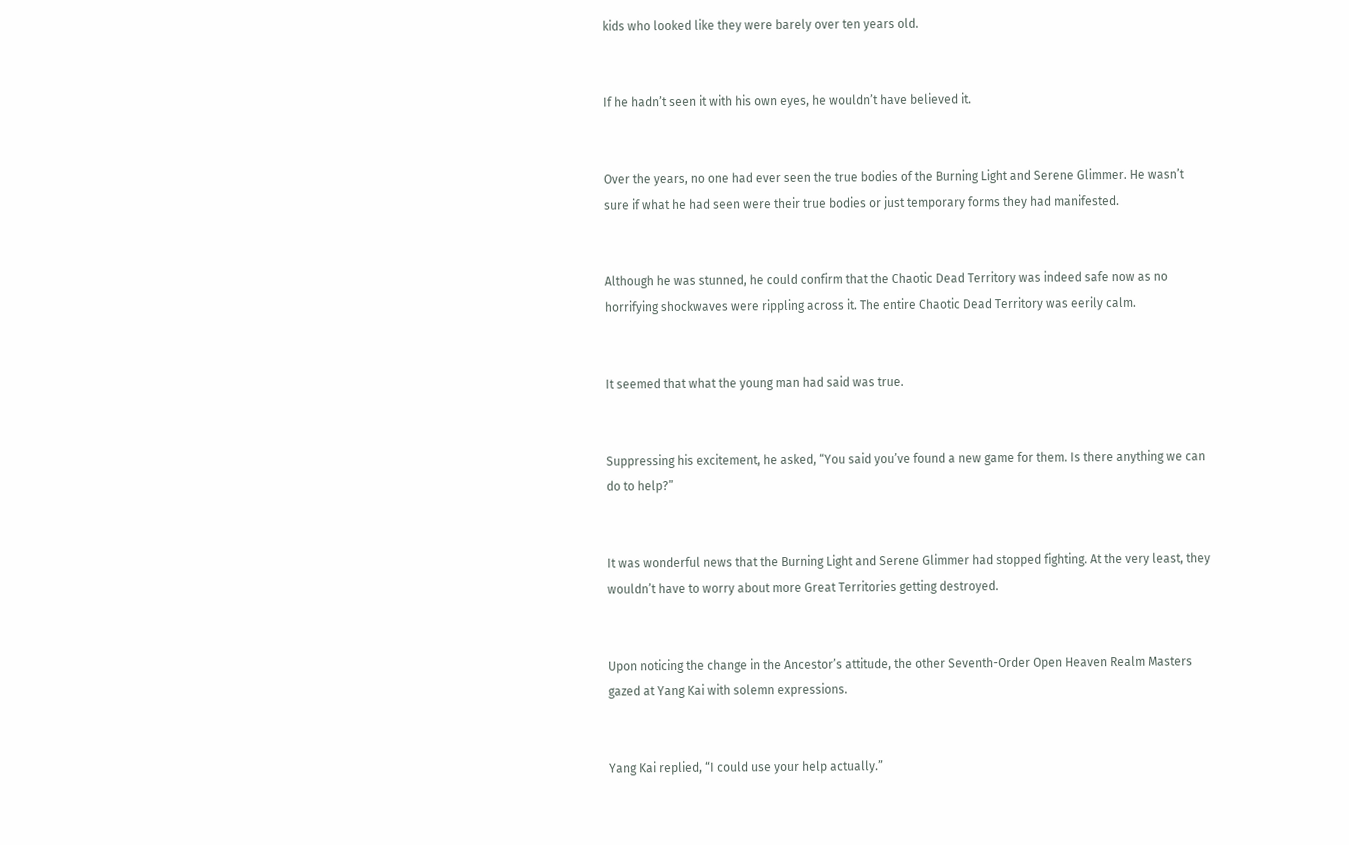kids who looked like they were barely over ten years old.


If he hadn’t seen it with his own eyes, he wouldn’t have believed it.


Over the years, no one had ever seen the true bodies of the Burning Light and Serene Glimmer. He wasn’t sure if what he had seen were their true bodies or just temporary forms they had manifested.


Although he was stunned, he could confirm that the Chaotic Dead Territory was indeed safe now as no horrifying shockwaves were rippling across it. The entire Chaotic Dead Territory was eerily calm.


It seemed that what the young man had said was true.


Suppressing his excitement, he asked, “You said you’ve found a new game for them. Is there anything we can do to help?”


It was wonderful news that the Burning Light and Serene Glimmer had stopped fighting. At the very least, they wouldn’t have to worry about more Great Territories getting destroyed.


Upon noticing the change in the Ancestor’s attitude, the other Seventh-Order Open Heaven Realm Masters gazed at Yang Kai with solemn expressions.


Yang Kai replied, “I could use your help actually.”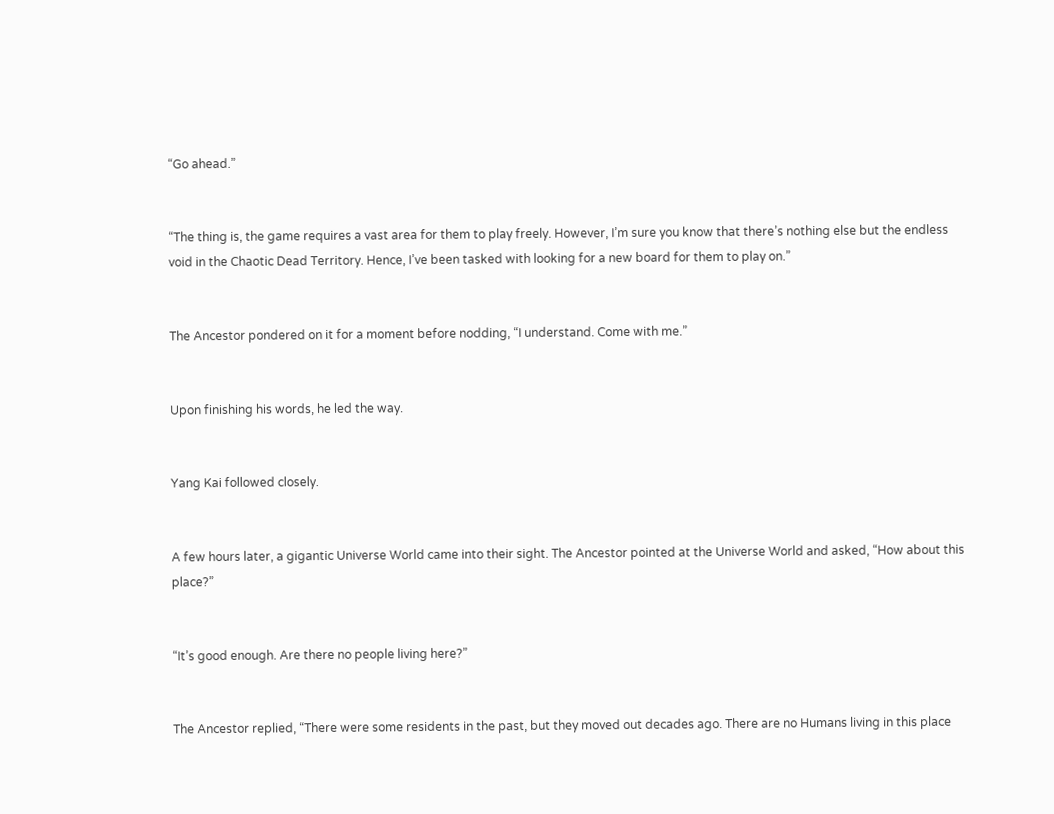“Go ahead.”


“The thing is, the game requires a vast area for them to play freely. However, I’m sure you know that there’s nothing else but the endless void in the Chaotic Dead Territory. Hence, I’ve been tasked with looking for a new board for them to play on.”


The Ancestor pondered on it for a moment before nodding, “I understand. Come with me.”


Upon finishing his words, he led the way.


Yang Kai followed closely.


A few hours later, a gigantic Universe World came into their sight. The Ancestor pointed at the Universe World and asked, “How about this place?”


“It’s good enough. Are there no people living here?”


The Ancestor replied, “There were some residents in the past, but they moved out decades ago. There are no Humans living in this place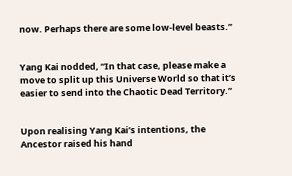now. Perhaps there are some low-level beasts.”


Yang Kai nodded, “In that case, please make a move to split up this Universe World so that it’s easier to send into the Chaotic Dead Territory.”


Upon realising Yang Kai’s intentions, the Ancestor raised his hand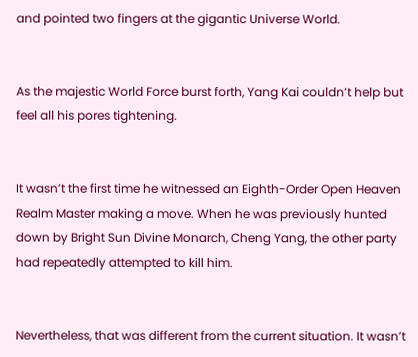and pointed two fingers at the gigantic Universe World.


As the majestic World Force burst forth, Yang Kai couldn’t help but feel all his pores tightening.


It wasn’t the first time he witnessed an Eighth-Order Open Heaven Realm Master making a move. When he was previously hunted down by Bright Sun Divine Monarch, Cheng Yang, the other party had repeatedly attempted to kill him.


Nevertheless, that was different from the current situation. It wasn’t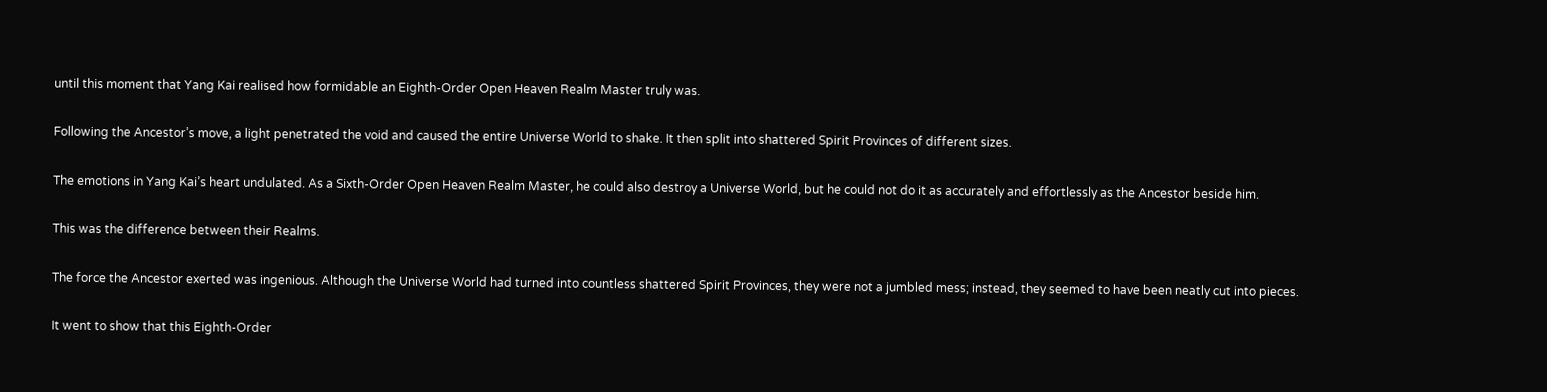until this moment that Yang Kai realised how formidable an Eighth-Order Open Heaven Realm Master truly was.


Following the Ancestor’s move, a light penetrated the void and caused the entire Universe World to shake. It then split into shattered Spirit Provinces of different sizes.


The emotions in Yang Kai’s heart undulated. As a Sixth-Order Open Heaven Realm Master, he could also destroy a Universe World, but he could not do it as accurately and effortlessly as the Ancestor beside him.


This was the difference between their Realms.


The force the Ancestor exerted was ingenious. Although the Universe World had turned into countless shattered Spirit Provinces, they were not a jumbled mess; instead, they seemed to have been neatly cut into pieces.


It went to show that this Eighth-Order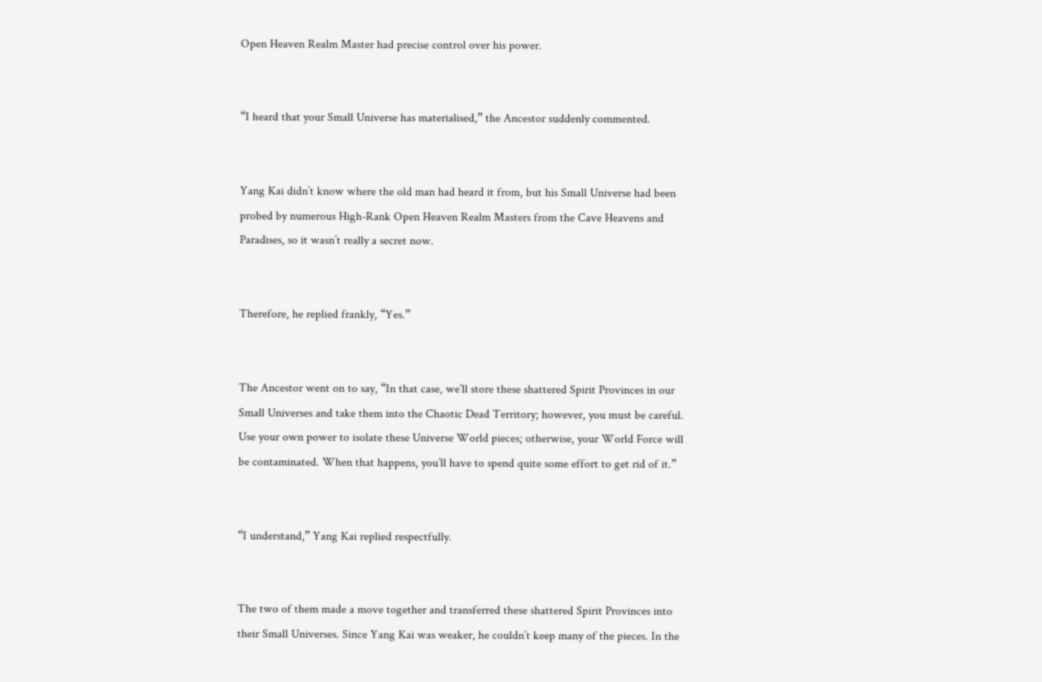Open Heaven Realm Master had precise control over his power.


“I heard that your Small Universe has materialised,” the Ancestor suddenly commented.


Yang Kai didn’t know where the old man had heard it from, but his Small Universe had been probed by numerous High-Rank Open Heaven Realm Masters from the Cave Heavens and Paradises, so it wasn’t really a secret now.


Therefore, he replied frankly, “Yes.”


The Ancestor went on to say, “In that case, we’ll store these shattered Spirit Provinces in our Small Universes and take them into the Chaotic Dead Territory; however, you must be careful. Use your own power to isolate these Universe World pieces; otherwise, your World Force will be contaminated. When that happens, you’ll have to spend quite some effort to get rid of it.”


“I understand,” Yang Kai replied respectfully.


The two of them made a move together and transferred these shattered Spirit Provinces into their Small Universes. Since Yang Kai was weaker, he couldn’t keep many of the pieces. In the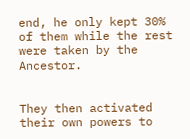end, he only kept 30% of them while the rest were taken by the Ancestor.


They then activated their own powers to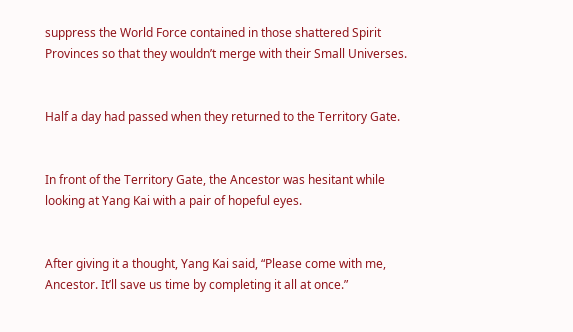suppress the World Force contained in those shattered Spirit Provinces so that they wouldn’t merge with their Small Universes.


Half a day had passed when they returned to the Territory Gate.


In front of the Territory Gate, the Ancestor was hesitant while looking at Yang Kai with a pair of hopeful eyes.


After giving it a thought, Yang Kai said, “Please come with me, Ancestor. It’ll save us time by completing it all at once.”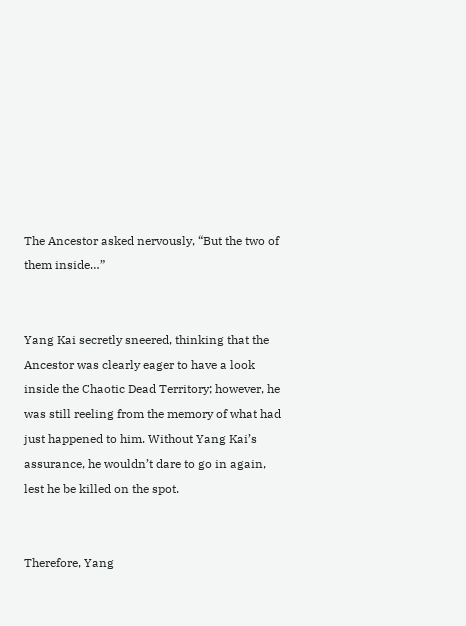The Ancestor asked nervously, “But the two of them inside…”


Yang Kai secretly sneered, thinking that the Ancestor was clearly eager to have a look inside the Chaotic Dead Territory; however, he was still reeling from the memory of what had just happened to him. Without Yang Kai’s assurance, he wouldn’t dare to go in again, lest he be killed on the spot.


Therefore, Yang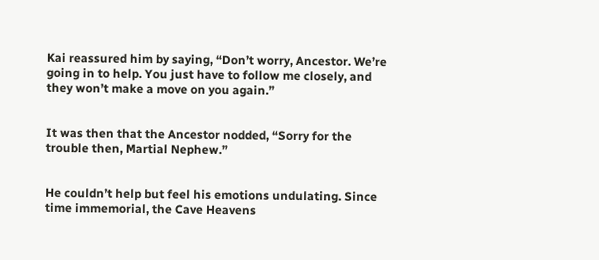Kai reassured him by saying, “Don’t worry, Ancestor. We’re going in to help. You just have to follow me closely, and they won’t make a move on you again.”


It was then that the Ancestor nodded, “Sorry for the trouble then, Martial Nephew.”


He couldn’t help but feel his emotions undulating. Since time immemorial, the Cave Heavens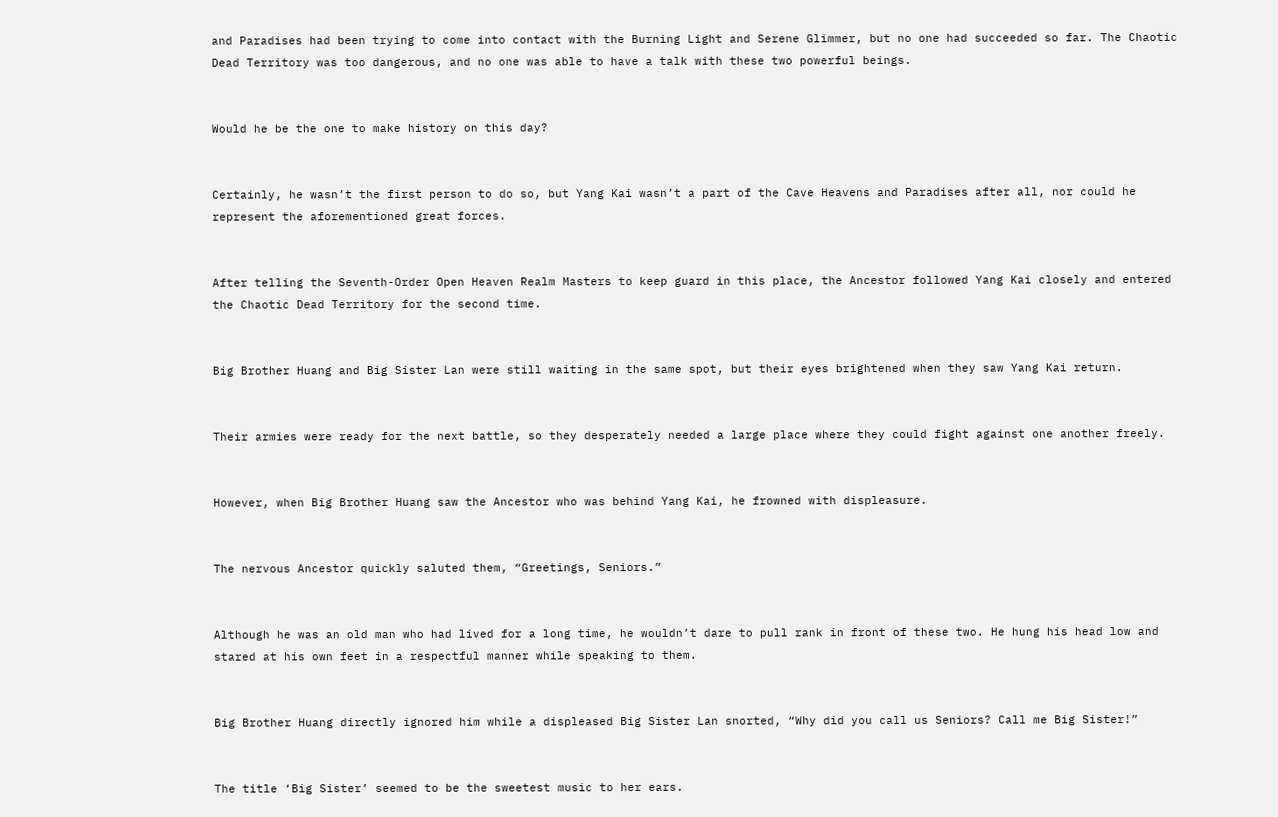and Paradises had been trying to come into contact with the Burning Light and Serene Glimmer, but no one had succeeded so far. The Chaotic Dead Territory was too dangerous, and no one was able to have a talk with these two powerful beings.


Would he be the one to make history on this day?


Certainly, he wasn’t the first person to do so, but Yang Kai wasn’t a part of the Cave Heavens and Paradises after all, nor could he represent the aforementioned great forces.


After telling the Seventh-Order Open Heaven Realm Masters to keep guard in this place, the Ancestor followed Yang Kai closely and entered the Chaotic Dead Territory for the second time.


Big Brother Huang and Big Sister Lan were still waiting in the same spot, but their eyes brightened when they saw Yang Kai return.


Their armies were ready for the next battle, so they desperately needed a large place where they could fight against one another freely.


However, when Big Brother Huang saw the Ancestor who was behind Yang Kai, he frowned with displeasure.


The nervous Ancestor quickly saluted them, “Greetings, Seniors.”


Although he was an old man who had lived for a long time, he wouldn’t dare to pull rank in front of these two. He hung his head low and stared at his own feet in a respectful manner while speaking to them.


Big Brother Huang directly ignored him while a displeased Big Sister Lan snorted, “Why did you call us Seniors? Call me Big Sister!”


The title ‘Big Sister’ seemed to be the sweetest music to her ears.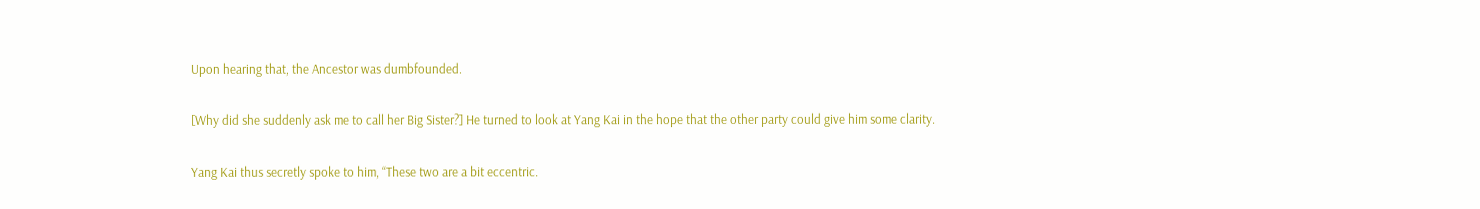Upon hearing that, the Ancestor was dumbfounded.


[Why did she suddenly ask me to call her Big Sister?] He turned to look at Yang Kai in the hope that the other party could give him some clarity.


Yang Kai thus secretly spoke to him, “These two are a bit eccentric.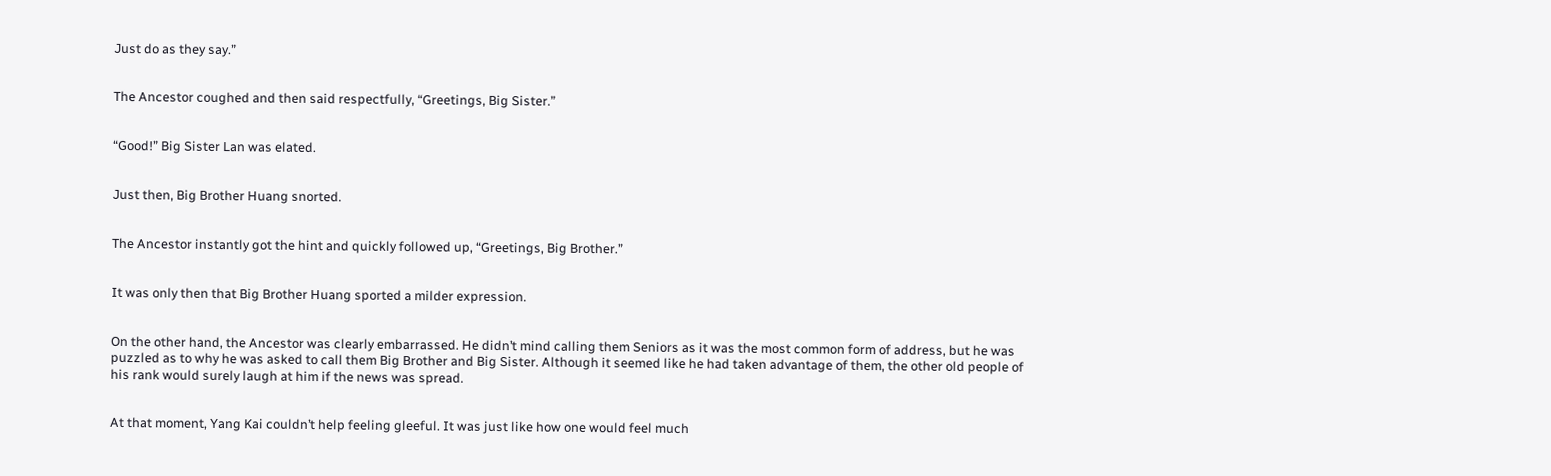Just do as they say.”


The Ancestor coughed and then said respectfully, “Greetings, Big Sister.”


“Good!” Big Sister Lan was elated.


Just then, Big Brother Huang snorted.


The Ancestor instantly got the hint and quickly followed up, “Greetings, Big Brother.”


It was only then that Big Brother Huang sported a milder expression.


On the other hand, the Ancestor was clearly embarrassed. He didn’t mind calling them Seniors as it was the most common form of address, but he was puzzled as to why he was asked to call them Big Brother and Big Sister. Although it seemed like he had taken advantage of them, the other old people of his rank would surely laugh at him if the news was spread.


At that moment, Yang Kai couldn’t help feeling gleeful. It was just like how one would feel much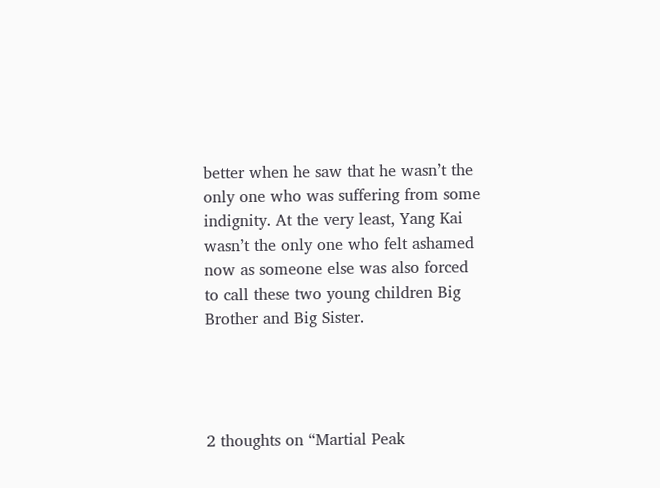better when he saw that he wasn’t the only one who was suffering from some indignity. At the very least, Yang Kai wasn’t the only one who felt ashamed now as someone else was also forced to call these two young children Big Brother and Big Sister.




2 thoughts on “Martial Peak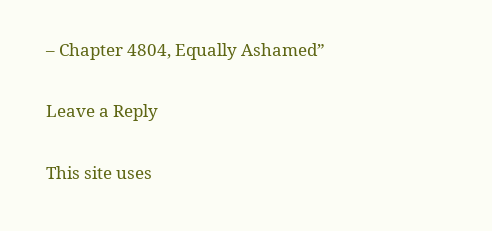– Chapter 4804, Equally Ashamed”

Leave a Reply

This site uses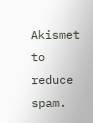Akismet to reduce spam.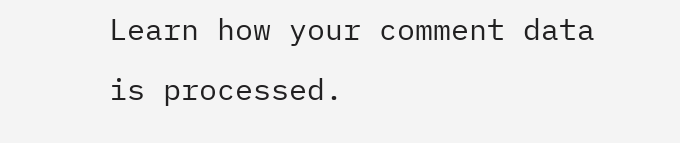Learn how your comment data is processed.